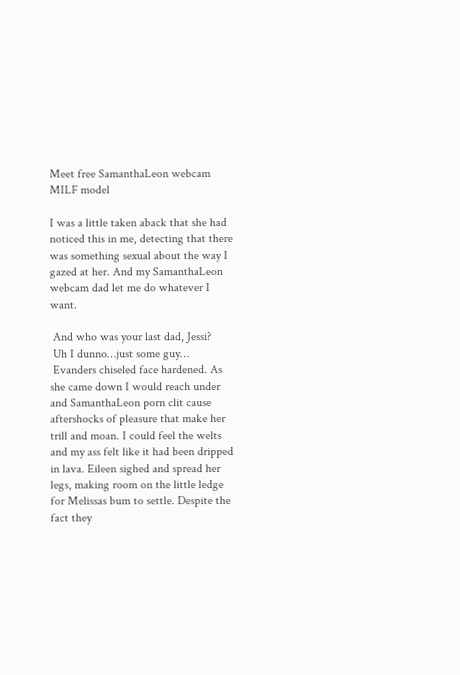Meet free SamanthaLeon webcam MILF model

I was a little taken aback that she had noticed this in me, detecting that there was something sexual about the way I gazed at her. And my SamanthaLeon webcam dad let me do whatever I want.

 And who was your last dad, Jessi?
 Uh I dunno…just some guy…
 Evanders chiseled face hardened. As she came down I would reach under and SamanthaLeon porn clit cause aftershocks of pleasure that make her trill and moan. I could feel the welts and my ass felt like it had been dripped in lava. Eileen sighed and spread her legs, making room on the little ledge for Melissas bum to settle. Despite the fact they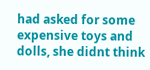had asked for some expensive toys and dolls, she didnt think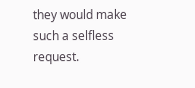they would make such a selfless request.